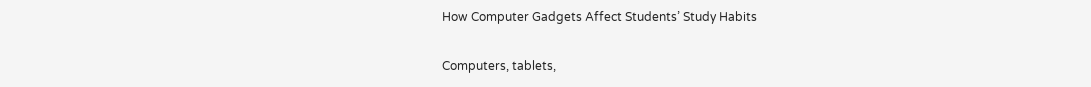How Computer Gadgets Affect Students’ Study Habits

Computers, tablets,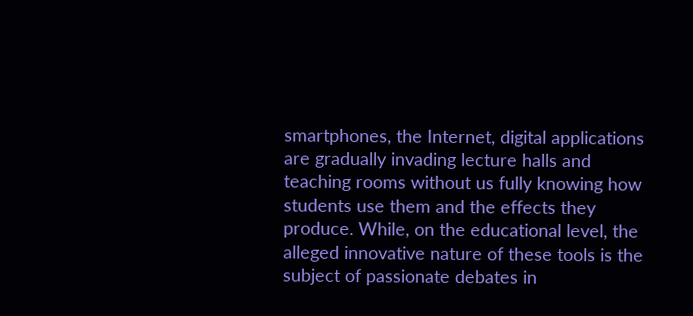smartphones, the Internet, digital applications are gradually invading lecture halls and teaching rooms without us fully knowing how students use them and the effects they produce. While, on the educational level, the alleged innovative nature of these tools is the subject of passionate debates in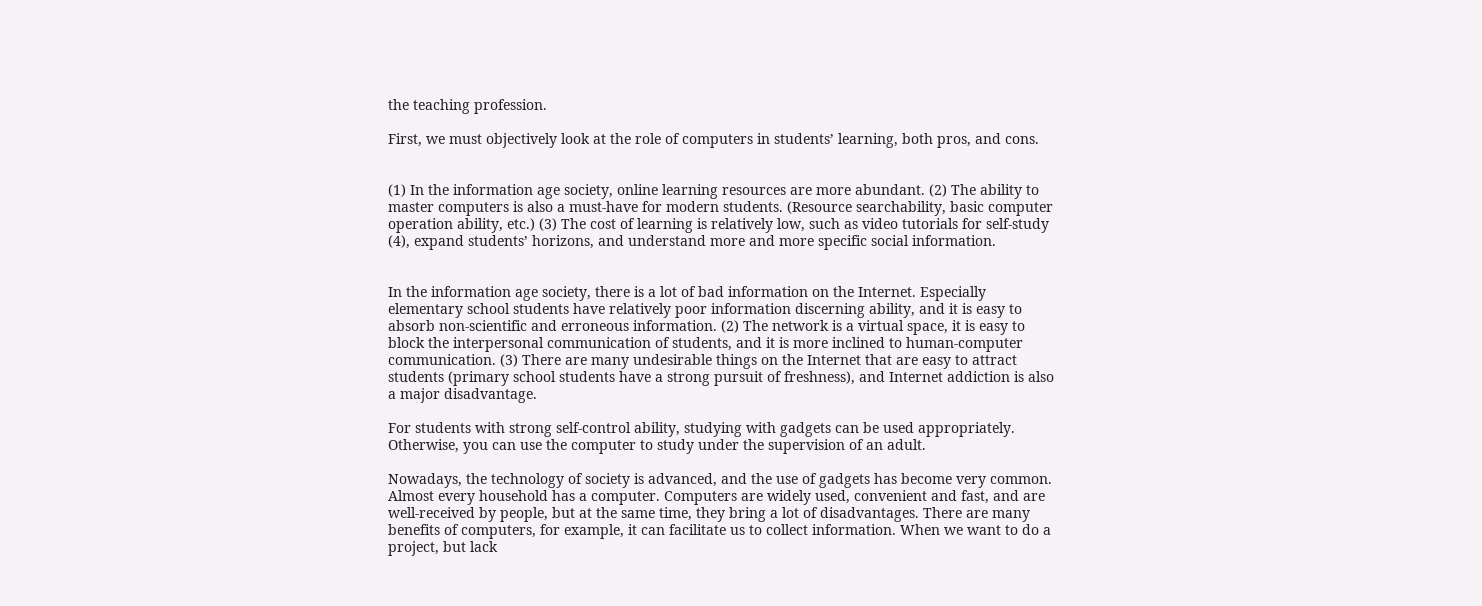the teaching profession.

First, we must objectively look at the role of computers in students’ learning, both pros, and cons.


(1) In the information age society, online learning resources are more abundant. (2) The ability to master computers is also a must-have for modern students. (Resource searchability, basic computer operation ability, etc.) (3) The cost of learning is relatively low, such as video tutorials for self-study (4), expand students’ horizons, and understand more and more specific social information.


In the information age society, there is a lot of bad information on the Internet. Especially elementary school students have relatively poor information discerning ability, and it is easy to absorb non-scientific and erroneous information. (2) The network is a virtual space, it is easy to block the interpersonal communication of students, and it is more inclined to human-computer communication. (3) There are many undesirable things on the Internet that are easy to attract students (primary school students have a strong pursuit of freshness), and Internet addiction is also a major disadvantage.

For students with strong self-control ability, studying with gadgets can be used appropriately. Otherwise, you can use the computer to study under the supervision of an adult.

Nowadays, the technology of society is advanced, and the use of gadgets has become very common. Almost every household has a computer. Computers are widely used, convenient and fast, and are well-received by people, but at the same time, they bring a lot of disadvantages. There are many benefits of computers, for example, it can facilitate us to collect information. When we want to do a project, but lack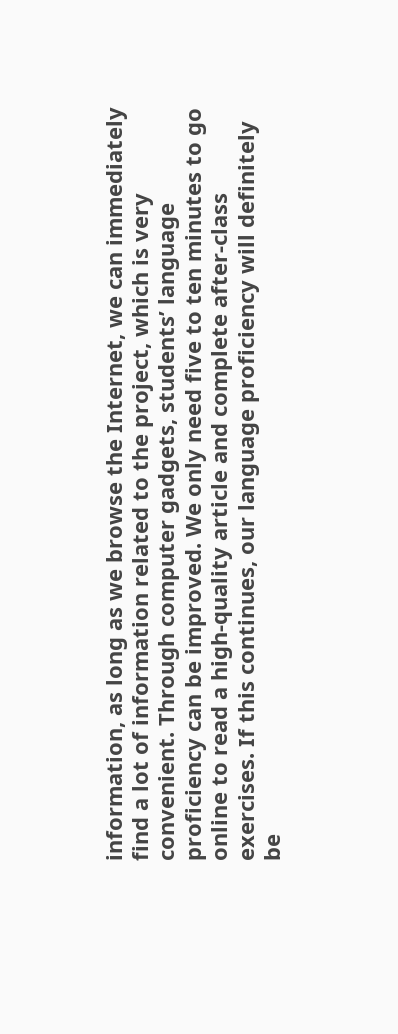information, as long as we browse the Internet, we can immediately find a lot of information related to the project, which is very convenient. Through computer gadgets, students’ language proficiency can be improved. We only need five to ten minutes to go online to read a high-quality article and complete after-class exercises. If this continues, our language proficiency will definitely be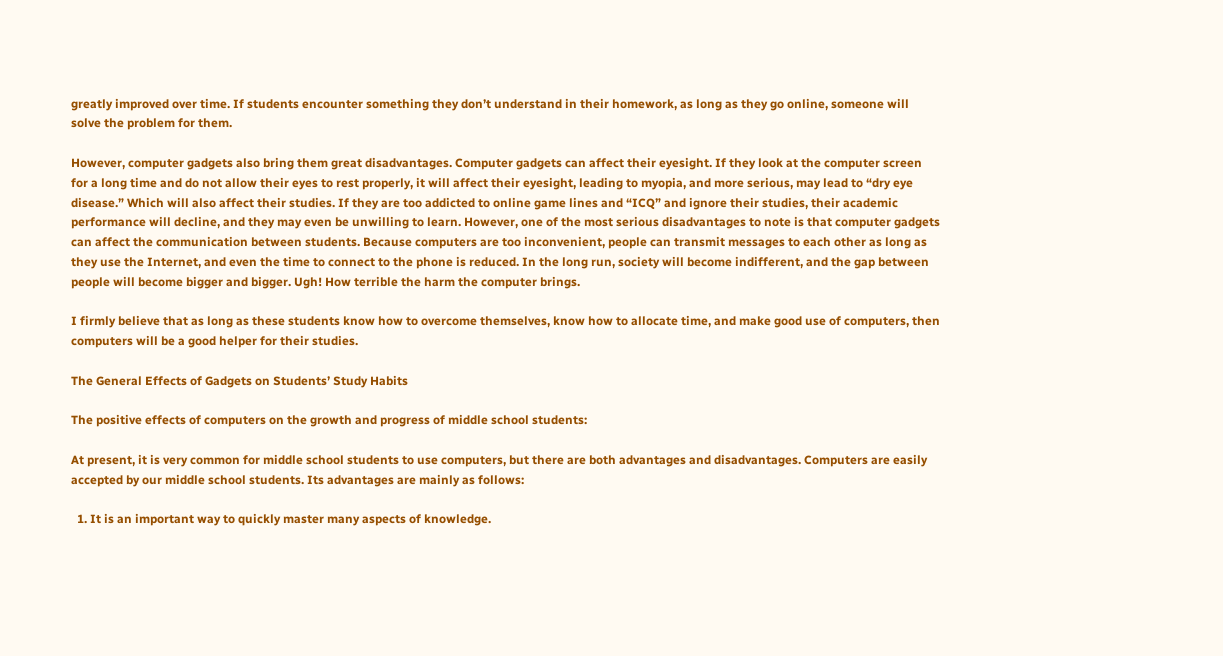greatly improved over time. If students encounter something they don’t understand in their homework, as long as they go online, someone will solve the problem for them.

However, computer gadgets also bring them great disadvantages. Computer gadgets can affect their eyesight. If they look at the computer screen for a long time and do not allow their eyes to rest properly, it will affect their eyesight, leading to myopia, and more serious, may lead to “dry eye disease.” Which will also affect their studies. If they are too addicted to online game lines and “ICQ” and ignore their studies, their academic performance will decline, and they may even be unwilling to learn. However, one of the most serious disadvantages to note is that computer gadgets can affect the communication between students. Because computers are too inconvenient, people can transmit messages to each other as long as they use the Internet, and even the time to connect to the phone is reduced. In the long run, society will become indifferent, and the gap between people will become bigger and bigger. Ugh! How terrible the harm the computer brings.

I firmly believe that as long as these students know how to overcome themselves, know how to allocate time, and make good use of computers, then computers will be a good helper for their studies.

The General Effects of Gadgets on Students’ Study Habits

The positive effects of computers on the growth and progress of middle school students:

At present, it is very common for middle school students to use computers, but there are both advantages and disadvantages. Computers are easily accepted by our middle school students. Its advantages are mainly as follows:

  1. It is an important way to quickly master many aspects of knowledge.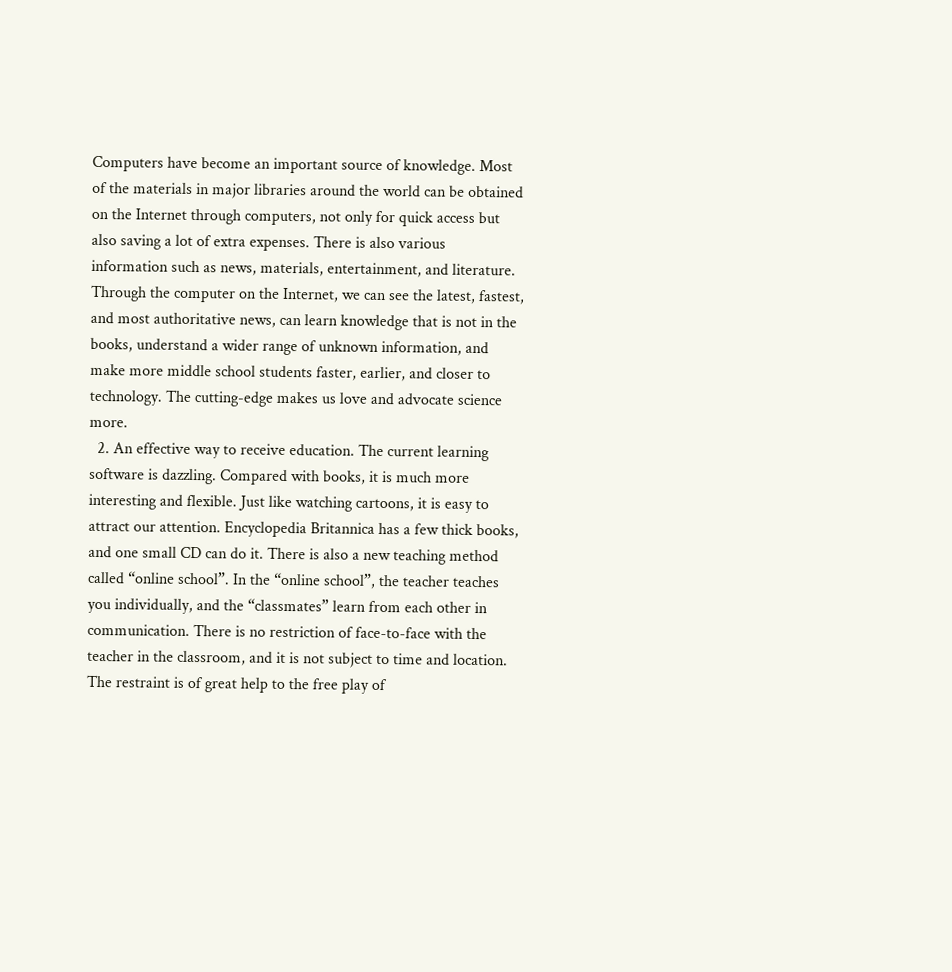Computers have become an important source of knowledge. Most of the materials in major libraries around the world can be obtained on the Internet through computers, not only for quick access but also saving a lot of extra expenses. There is also various information such as news, materials, entertainment, and literature. Through the computer on the Internet, we can see the latest, fastest, and most authoritative news, can learn knowledge that is not in the books, understand a wider range of unknown information, and make more middle school students faster, earlier, and closer to technology. The cutting-edge makes us love and advocate science more.
  2. An effective way to receive education. The current learning software is dazzling. Compared with books, it is much more interesting and flexible. Just like watching cartoons, it is easy to attract our attention. Encyclopedia Britannica has a few thick books, and one small CD can do it. There is also a new teaching method called “online school”. In the “online school”, the teacher teaches you individually, and the “classmates” learn from each other in communication. There is no restriction of face-to-face with the teacher in the classroom, and it is not subject to time and location. The restraint is of great help to the free play of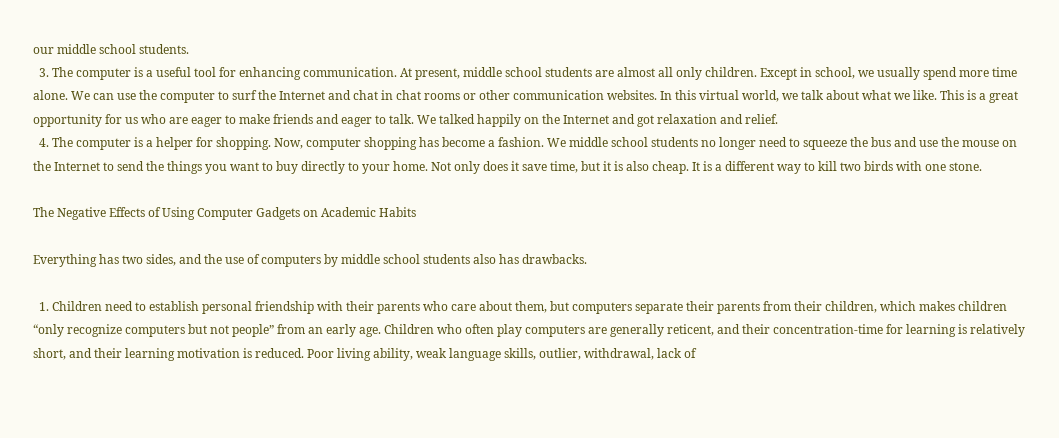our middle school students.
  3. The computer is a useful tool for enhancing communication. At present, middle school students are almost all only children. Except in school, we usually spend more time alone. We can use the computer to surf the Internet and chat in chat rooms or other communication websites. In this virtual world, we talk about what we like. This is a great opportunity for us who are eager to make friends and eager to talk. We talked happily on the Internet and got relaxation and relief.
  4. The computer is a helper for shopping. Now, computer shopping has become a fashion. We middle school students no longer need to squeeze the bus and use the mouse on the Internet to send the things you want to buy directly to your home. Not only does it save time, but it is also cheap. It is a different way to kill two birds with one stone.

The Negative Effects of Using Computer Gadgets on Academic Habits

Everything has two sides, and the use of computers by middle school students also has drawbacks.

  1. Children need to establish personal friendship with their parents who care about them, but computers separate their parents from their children, which makes children “only recognize computers but not people” from an early age. Children who often play computers are generally reticent, and their concentration-time for learning is relatively short, and their learning motivation is reduced. Poor living ability, weak language skills, outlier, withdrawal, lack of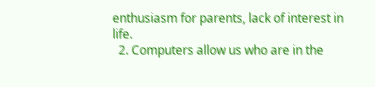enthusiasm for parents, lack of interest in life.
  2. Computers allow us who are in the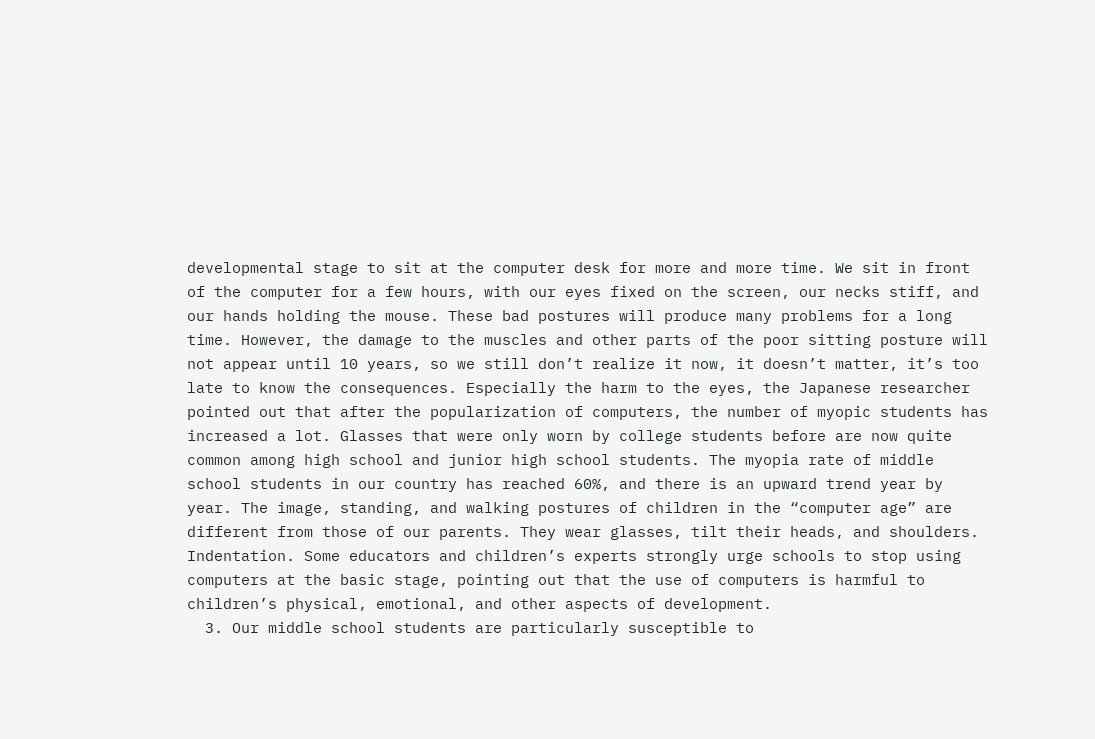developmental stage to sit at the computer desk for more and more time. We sit in front of the computer for a few hours, with our eyes fixed on the screen, our necks stiff, and our hands holding the mouse. These bad postures will produce many problems for a long time. However, the damage to the muscles and other parts of the poor sitting posture will not appear until 10 years, so we still don’t realize it now, it doesn’t matter, it’s too late to know the consequences. Especially the harm to the eyes, the Japanese researcher pointed out that after the popularization of computers, the number of myopic students has increased a lot. Glasses that were only worn by college students before are now quite common among high school and junior high school students. The myopia rate of middle school students in our country has reached 60%, and there is an upward trend year by year. The image, standing, and walking postures of children in the “computer age” are different from those of our parents. They wear glasses, tilt their heads, and shoulders. Indentation. Some educators and children’s experts strongly urge schools to stop using computers at the basic stage, pointing out that the use of computers is harmful to children’s physical, emotional, and other aspects of development.
  3. Our middle school students are particularly susceptible to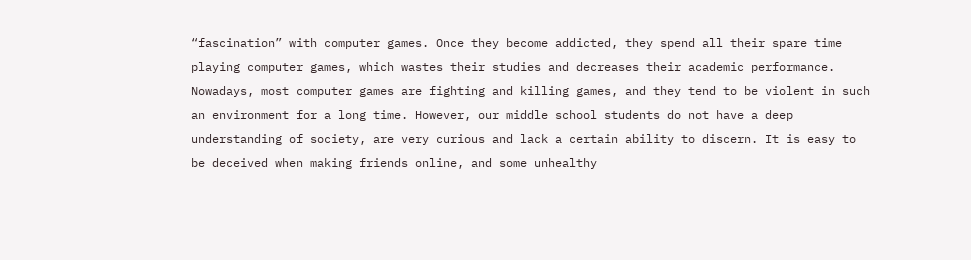“fascination” with computer games. Once they become addicted, they spend all their spare time playing computer games, which wastes their studies and decreases their academic performance. Nowadays, most computer games are fighting and killing games, and they tend to be violent in such an environment for a long time. However, our middle school students do not have a deep understanding of society, are very curious and lack a certain ability to discern. It is easy to be deceived when making friends online, and some unhealthy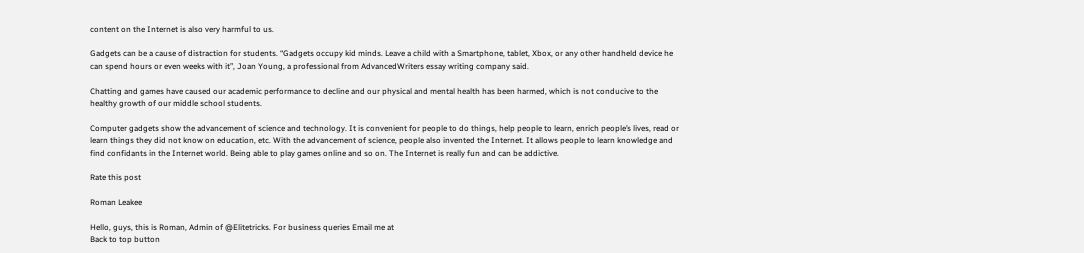content on the Internet is also very harmful to us.

Gadgets can be a cause of distraction for students. “Gadgets occupy kid minds. Leave a child with a Smartphone, tablet, Xbox, or any other handheld device he can spend hours or even weeks with it”, Joan Young, a professional from AdvancedWriters essay writing company said.

Chatting and games have caused our academic performance to decline and our physical and mental health has been harmed, which is not conducive to the healthy growth of our middle school students.

Computer gadgets show the advancement of science and technology. It is convenient for people to do things, help people to learn, enrich people’s lives, read or learn things they did not know on education, etc. With the advancement of science, people also invented the Internet. It allows people to learn knowledge and find confidants in the Internet world. Being able to play games online and so on. The Internet is really fun and can be addictive.

Rate this post

Roman Leakee

Hello, guys, this is Roman, Admin of @Elitetricks. For business queries Email me at
Back to top button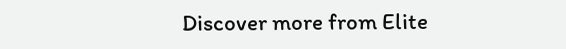Discover more from Elite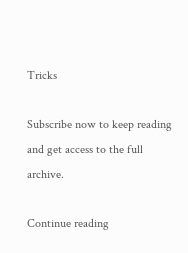Tricks

Subscribe now to keep reading and get access to the full archive.

Continue reading